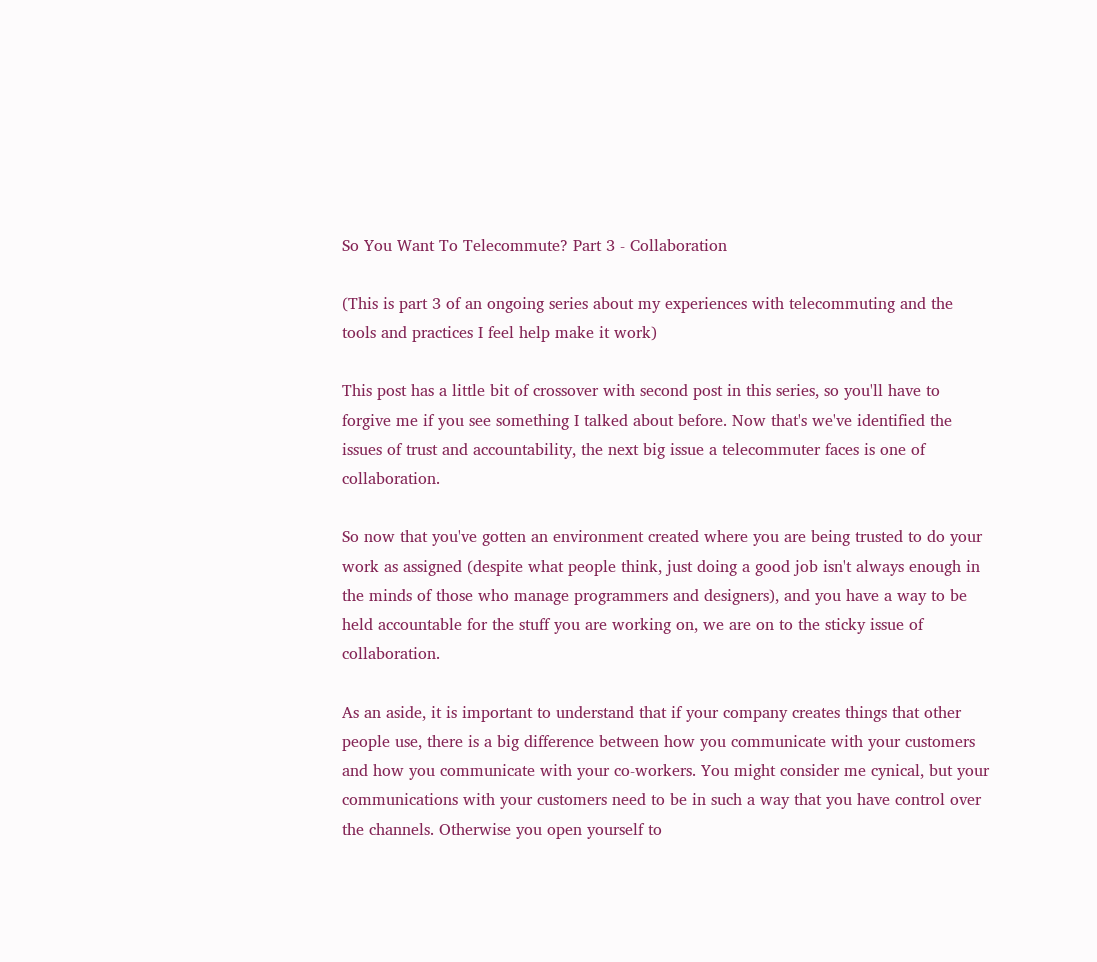So You Want To Telecommute? Part 3 - Collaboration

(This is part 3 of an ongoing series about my experiences with telecommuting and the tools and practices I feel help make it work)

This post has a little bit of crossover with second post in this series, so you'll have to forgive me if you see something I talked about before. Now that's we've identified the issues of trust and accountability, the next big issue a telecommuter faces is one of collaboration.

So now that you've gotten an environment created where you are being trusted to do your work as assigned (despite what people think, just doing a good job isn't always enough in the minds of those who manage programmers and designers), and you have a way to be held accountable for the stuff you are working on, we are on to the sticky issue of collaboration.

As an aside, it is important to understand that if your company creates things that other people use, there is a big difference between how you communicate with your customers and how you communicate with your co-workers. You might consider me cynical, but your communications with your customers need to be in such a way that you have control over the channels. Otherwise you open yourself to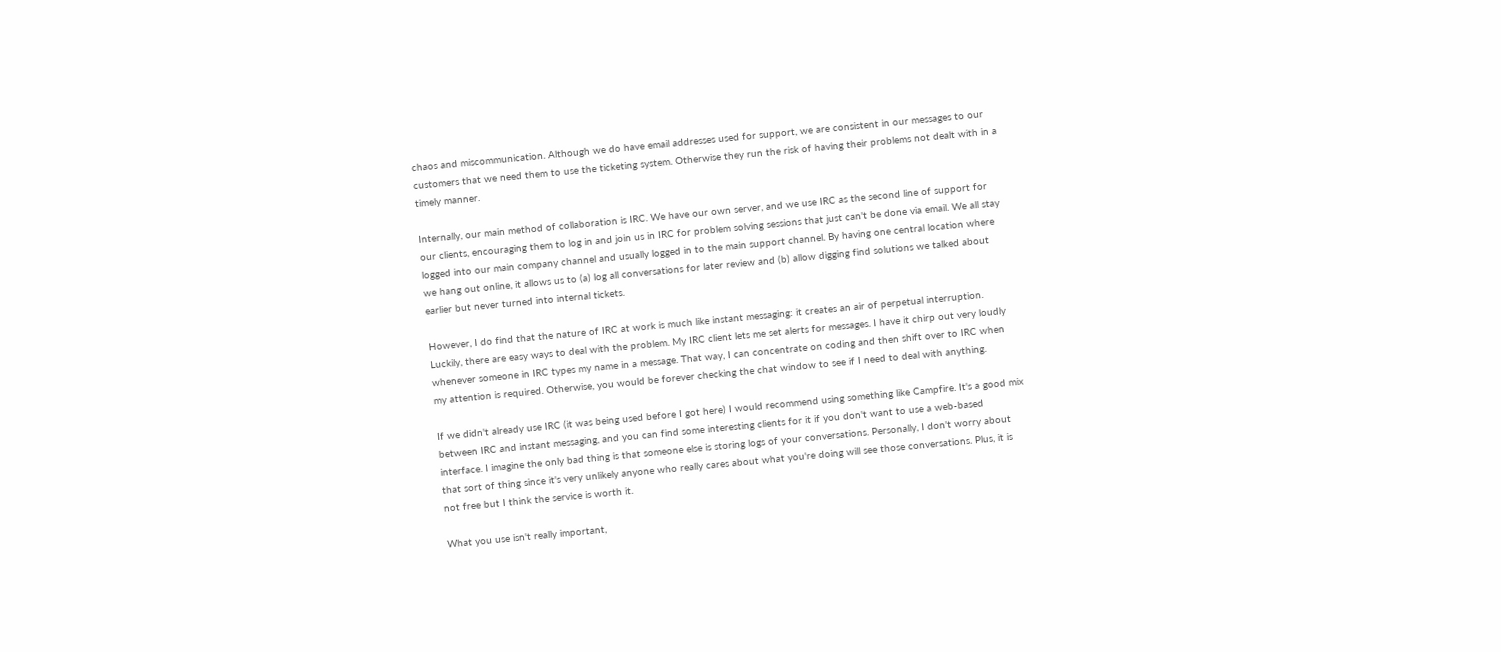chaos and miscommunication. Although we do have email addresses used for support, we are consistent in our messages to our customers that we need them to use the ticketing system. Otherwise they run the risk of having their problems not dealt with in a timely manner.

Internally, our main method of collaboration is IRC. We have our own server, and we use IRC as the second line of support for our clients, encouraging them to log in and join us in IRC for problem solving sessions that just can't be done via email. We all stay logged into our main company channel and usually logged in to the main support channel. By having one central location where we hang out online, it allows us to (a) log all conversations for later review and (b) allow digging find solutions we talked about earlier but never turned into internal tickets.

However, I do find that the nature of IRC at work is much like instant messaging: it creates an air of perpetual interruption. Luckily, there are easy ways to deal with the problem. My IRC client lets me set alerts for messages. I have it chirp out very loudly whenever someone in IRC types my name in a message. That way, I can concentrate on coding and then shift over to IRC when my attention is required. Otherwise, you would be forever checking the chat window to see if I need to deal with anything.

If we didn't already use IRC (it was being used before I got here) I would recommend using something like Campfire. It's a good mix between IRC and instant messaging, and you can find some interesting clients for it if you don't want to use a web-based interface. I imagine the only bad thing is that someone else is storing logs of your conversations. Personally, I don't worry about that sort of thing since it's very unlikely anyone who really cares about what you're doing will see those conversations. Plus, it is not free but I think the service is worth it.

What you use isn't really important,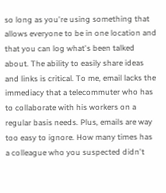so long as you're using something that allows everyone to be in one location and that you can log what's been talked about. The ability to easily share ideas and links is critical. To me, email lacks the immediacy that a telecommuter who has to collaborate with his workers on a regular basis needs. Plus, emails are way too easy to ignore. How many times has a colleague who you suspected didn't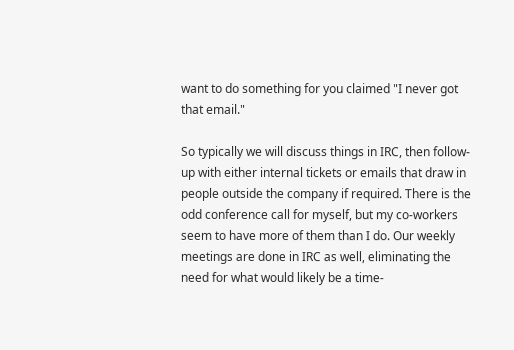want to do something for you claimed "I never got that email."

So typically we will discuss things in IRC, then follow-up with either internal tickets or emails that draw in people outside the company if required. There is the odd conference call for myself, but my co-workers seem to have more of them than I do. Our weekly meetings are done in IRC as well, eliminating the need for what would likely be a time-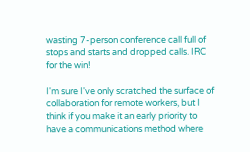wasting 7-person conference call full of stops and starts and dropped calls. IRC for the win!

I'm sure I've only scratched the surface of collaboration for remote workers, but I think if you make it an early priority to have a communications method where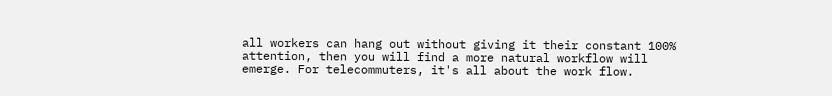all workers can hang out without giving it their constant 100% attention, then you will find a more natural workflow will emerge. For telecommuters, it's all about the work flow.